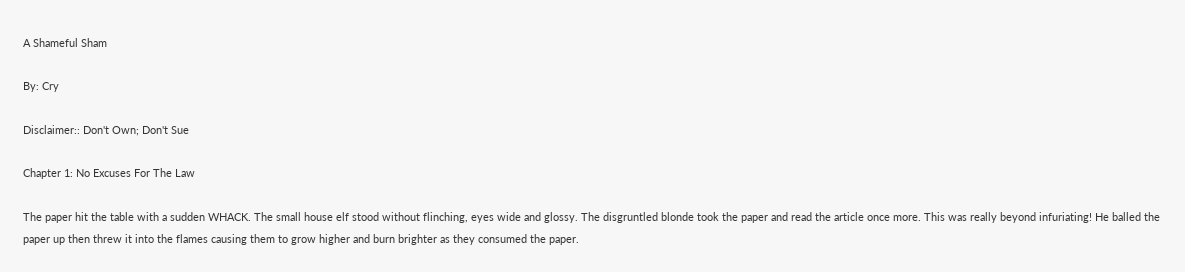A Shameful Sham

By: Cry

Disclaimer:: Don't Own; Don't Sue

Chapter 1: No Excuses For The Law

The paper hit the table with a sudden WHACK. The small house elf stood without flinching, eyes wide and glossy. The disgruntled blonde took the paper and read the article once more. This was really beyond infuriating! He balled the paper up then threw it into the flames causing them to grow higher and burn brighter as they consumed the paper.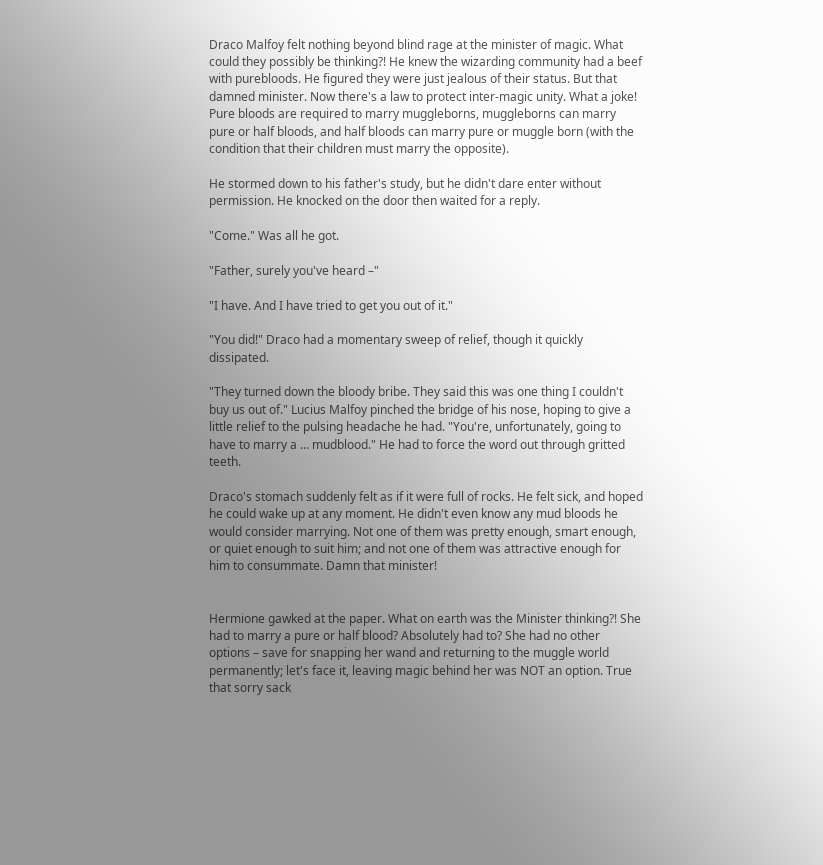Draco Malfoy felt nothing beyond blind rage at the minister of magic. What could they possibly be thinking?! He knew the wizarding community had a beef with purebloods. He figured they were just jealous of their status. But that damned minister. Now there's a law to protect inter-magic unity. What a joke! Pure bloods are required to marry muggleborns, muggleborns can marry pure or half bloods, and half bloods can marry pure or muggle born (with the condition that their children must marry the opposite).

He stormed down to his father's study, but he didn't dare enter without permission. He knocked on the door then waited for a reply.

"Come." Was all he got.

"Father, surely you've heard –"

"I have. And I have tried to get you out of it."

"You did!" Draco had a momentary sweep of relief, though it quickly dissipated.

"They turned down the bloody bribe. They said this was one thing I couldn't buy us out of." Lucius Malfoy pinched the bridge of his nose, hoping to give a little relief to the pulsing headache he had. "You're, unfortunately, going to have to marry a … mudblood." He had to force the word out through gritted teeth.

Draco's stomach suddenly felt as if it were full of rocks. He felt sick, and hoped he could wake up at any moment. He didn't even know any mud bloods he would consider marrying. Not one of them was pretty enough, smart enough, or quiet enough to suit him; and not one of them was attractive enough for him to consummate. Damn that minister!


Hermione gawked at the paper. What on earth was the Minister thinking?! She had to marry a pure or half blood? Absolutely had to? She had no other options – save for snapping her wand and returning to the muggle world permanently; let's face it, leaving magic behind her was NOT an option. True that sorry sack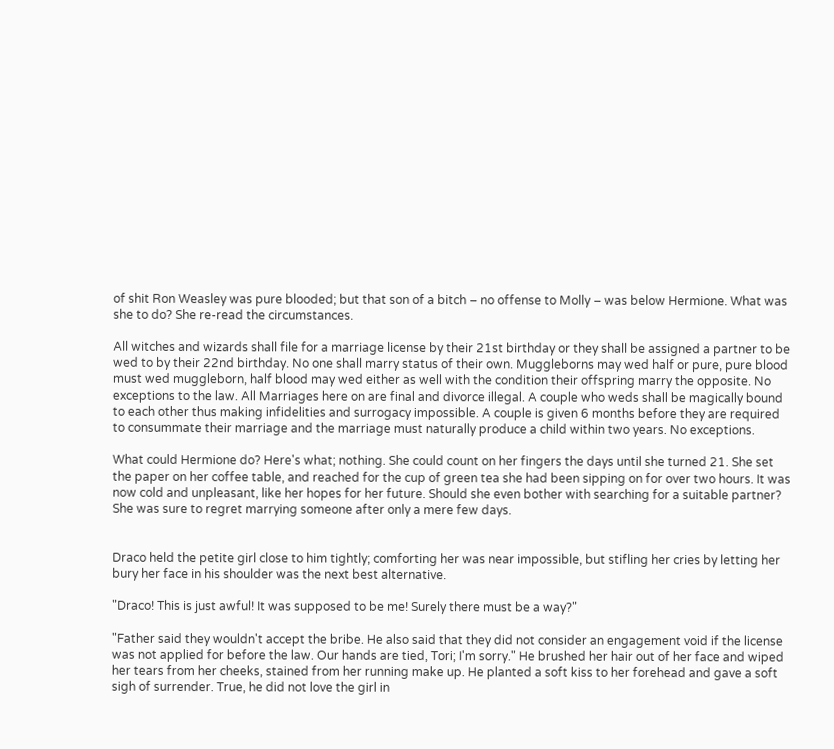of shit Ron Weasley was pure blooded; but that son of a bitch – no offense to Molly – was below Hermione. What was she to do? She re-read the circumstances.

All witches and wizards shall file for a marriage license by their 21st birthday or they shall be assigned a partner to be wed to by their 22nd birthday. No one shall marry status of their own. Muggleborns may wed half or pure, pure blood must wed muggleborn, half blood may wed either as well with the condition their offspring marry the opposite. No exceptions to the law. All Marriages here on are final and divorce illegal. A couple who weds shall be magically bound to each other thus making infidelities and surrogacy impossible. A couple is given 6 months before they are required to consummate their marriage and the marriage must naturally produce a child within two years. No exceptions.

What could Hermione do? Here's what; nothing. She could count on her fingers the days until she turned 21. She set the paper on her coffee table, and reached for the cup of green tea she had been sipping on for over two hours. It was now cold and unpleasant, like her hopes for her future. Should she even bother with searching for a suitable partner? She was sure to regret marrying someone after only a mere few days.


Draco held the petite girl close to him tightly; comforting her was near impossible, but stifling her cries by letting her bury her face in his shoulder was the next best alternative.

"Draco! This is just awful! It was supposed to be me! Surely there must be a way?"

"Father said they wouldn't accept the bribe. He also said that they did not consider an engagement void if the license was not applied for before the law. Our hands are tied, Tori; I'm sorry." He brushed her hair out of her face and wiped her tears from her cheeks, stained from her running make up. He planted a soft kiss to her forehead and gave a soft sigh of surrender. True, he did not love the girl in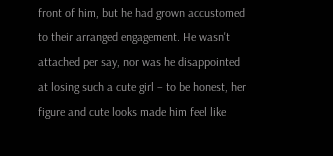front of him, but he had grown accustomed to their arranged engagement. He wasn't attached per say, nor was he disappointed at losing such a cute girl – to be honest, her figure and cute looks made him feel like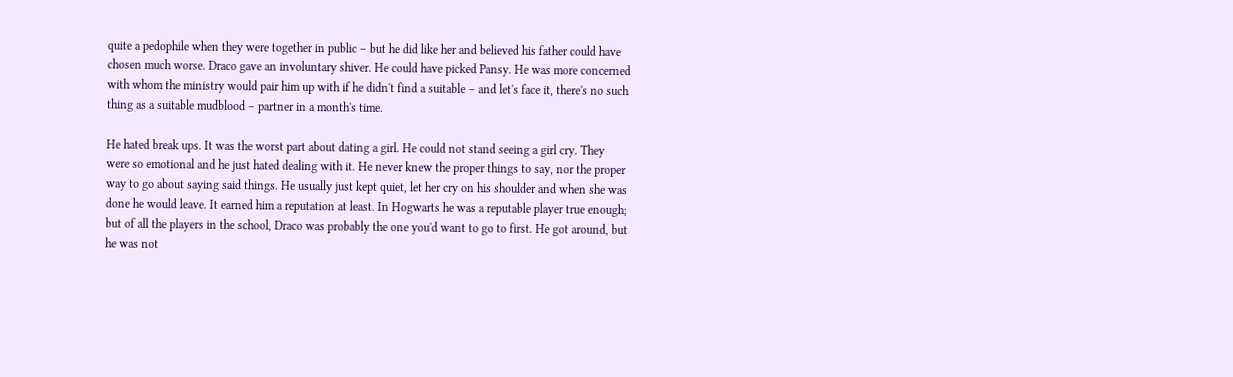quite a pedophile when they were together in public – but he did like her and believed his father could have chosen much worse. Draco gave an involuntary shiver. He could have picked Pansy. He was more concerned with whom the ministry would pair him up with if he didn't find a suitable – and let's face it, there's no such thing as a suitable mudblood – partner in a month's time.

He hated break ups. It was the worst part about dating a girl. He could not stand seeing a girl cry. They were so emotional and he just hated dealing with it. He never knew the proper things to say, nor the proper way to go about saying said things. He usually just kept quiet, let her cry on his shoulder and when she was done he would leave. It earned him a reputation at least. In Hogwarts he was a reputable player true enough; but of all the players in the school, Draco was probably the one you'd want to go to first. He got around, but he was not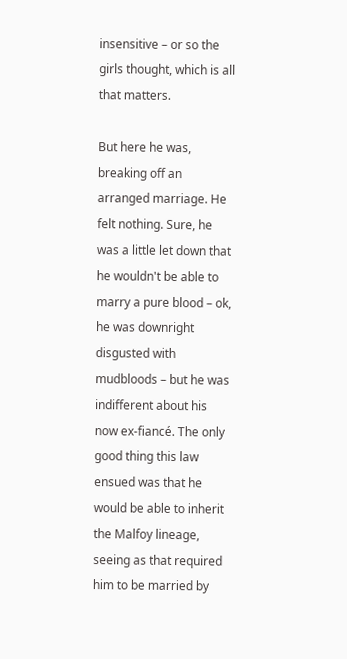insensitive – or so the girls thought, which is all that matters.

But here he was, breaking off an arranged marriage. He felt nothing. Sure, he was a little let down that he wouldn't be able to marry a pure blood – ok, he was downright disgusted with mudbloods – but he was indifferent about his now ex-fiancé. The only good thing this law ensued was that he would be able to inherit the Malfoy lineage, seeing as that required him to be married by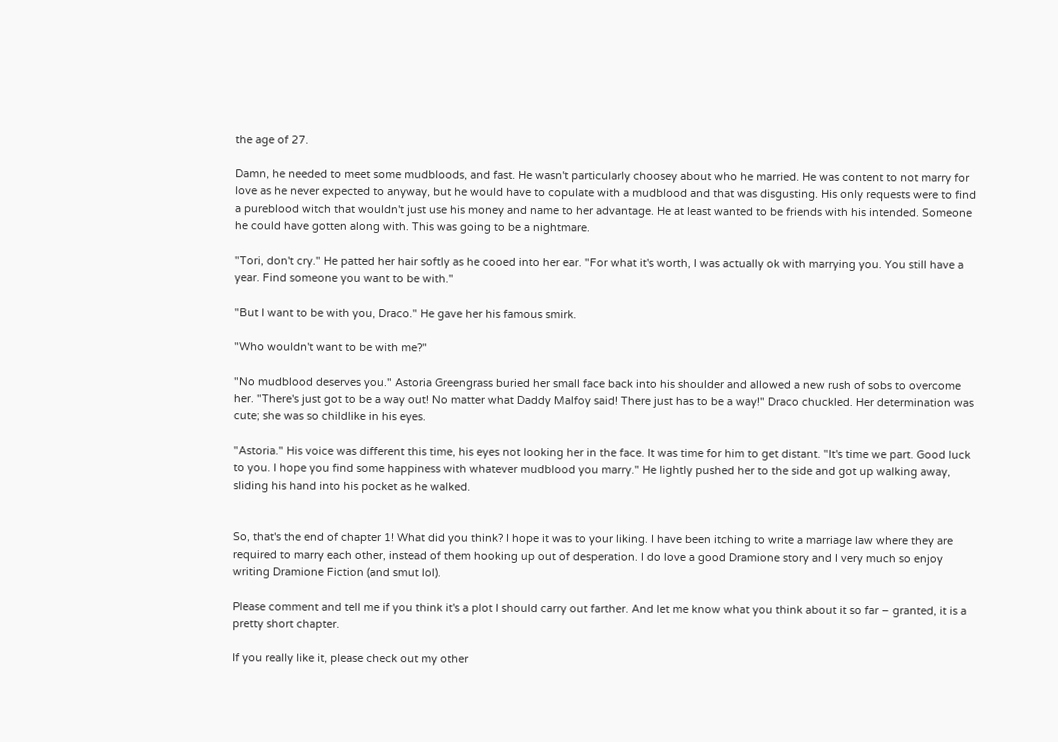the age of 27.

Damn, he needed to meet some mudbloods, and fast. He wasn't particularly choosey about who he married. He was content to not marry for love as he never expected to anyway, but he would have to copulate with a mudblood and that was disgusting. His only requests were to find a pureblood witch that wouldn't just use his money and name to her advantage. He at least wanted to be friends with his intended. Someone he could have gotten along with. This was going to be a nightmare.

"Tori, don't cry." He patted her hair softly as he cooed into her ear. "For what it's worth, I was actually ok with marrying you. You still have a year. Find someone you want to be with."

"But I want to be with you, Draco." He gave her his famous smirk.

"Who wouldn't want to be with me?"

"No mudblood deserves you." Astoria Greengrass buried her small face back into his shoulder and allowed a new rush of sobs to overcome her. "There's just got to be a way out! No matter what Daddy Malfoy said! There just has to be a way!" Draco chuckled. Her determination was cute; she was so childlike in his eyes.

"Astoria." His voice was different this time, his eyes not looking her in the face. It was time for him to get distant. "It's time we part. Good luck to you. I hope you find some happiness with whatever mudblood you marry." He lightly pushed her to the side and got up walking away, sliding his hand into his pocket as he walked.


So, that's the end of chapter 1! What did you think? I hope it was to your liking. I have been itching to write a marriage law where they are required to marry each other, instead of them hooking up out of desperation. I do love a good Dramione story and I very much so enjoy writing Dramione Fiction (and smut lol).

Please comment and tell me if you think it's a plot I should carry out farther. And let me know what you think about it so far – granted, it is a pretty short chapter.

If you really like it, please check out my other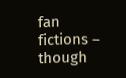fan fictions – though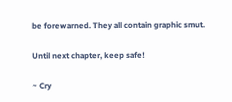be forewarned. They all contain graphic smut.

Until next chapter, keep safe!

~ Cry